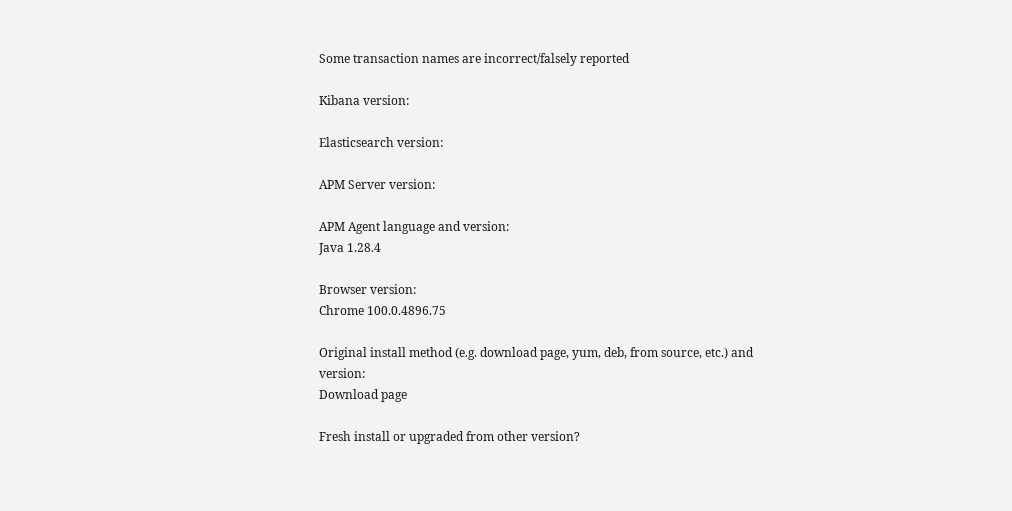Some transaction names are incorrect/falsely reported

Kibana version:

Elasticsearch version:

APM Server version:

APM Agent language and version:
Java 1.28.4

Browser version:
Chrome 100.0.4896.75

Original install method (e.g. download page, yum, deb, from source, etc.) and version:
Download page

Fresh install or upgraded from other version?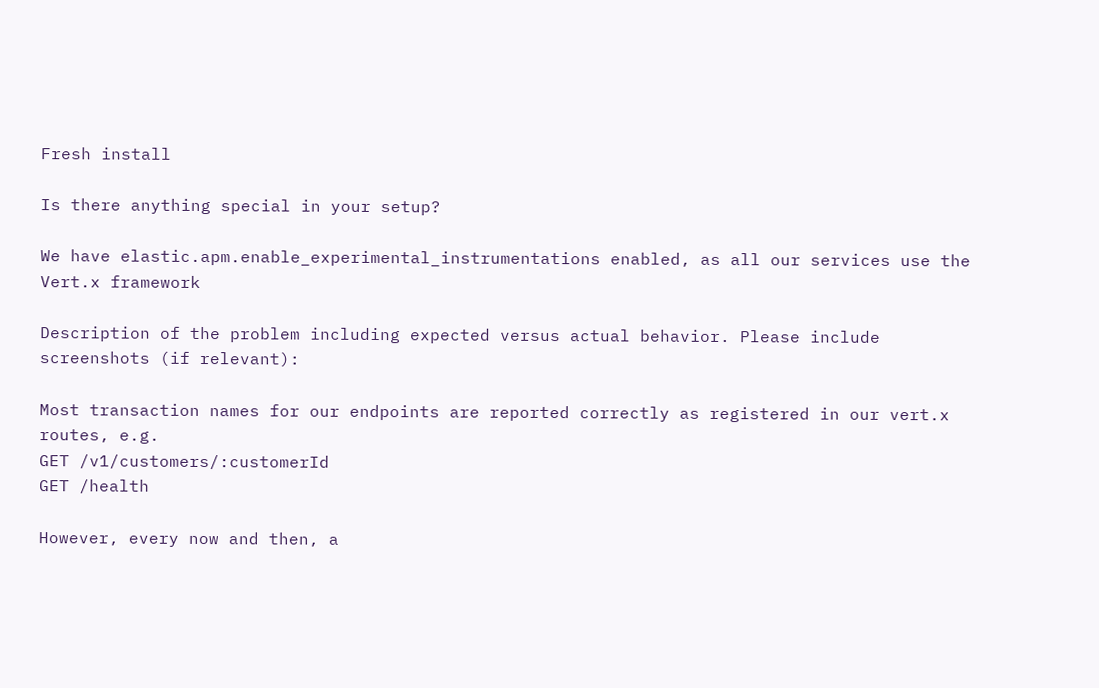Fresh install

Is there anything special in your setup?

We have elastic.apm.enable_experimental_instrumentations enabled, as all our services use the Vert.x framework

Description of the problem including expected versus actual behavior. Please include screenshots (if relevant):

Most transaction names for our endpoints are reported correctly as registered in our vert.x routes, e.g.
GET /v1/customers/:customerId
GET /health

However, every now and then, a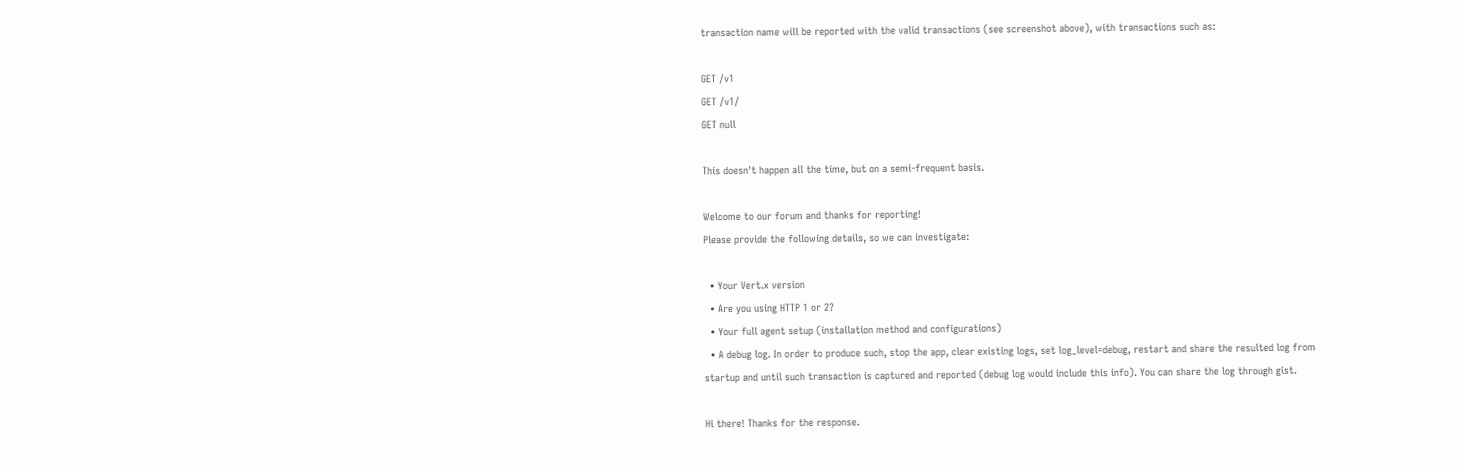transaction name will be reported with the valid transactions (see screenshot above), with transactions such as:

GET /v1
GET /v1/
GET null

This doesn't happen all the time, but on a semi-frequent basis.

Welcome to our forum and thanks for reporting!
Please provide the following details, so we can investigate:

  • Your Vert.x version
  • Are you using HTTP 1 or 2?
  • Your full agent setup (installation method and configurations)
  • A debug log. In order to produce such, stop the app, clear existing logs, set log_level=debug, restart and share the resulted log from startup and until such transaction is captured and reported (debug log would include this info). You can share the log through gist.

Hi there! Thanks for the response.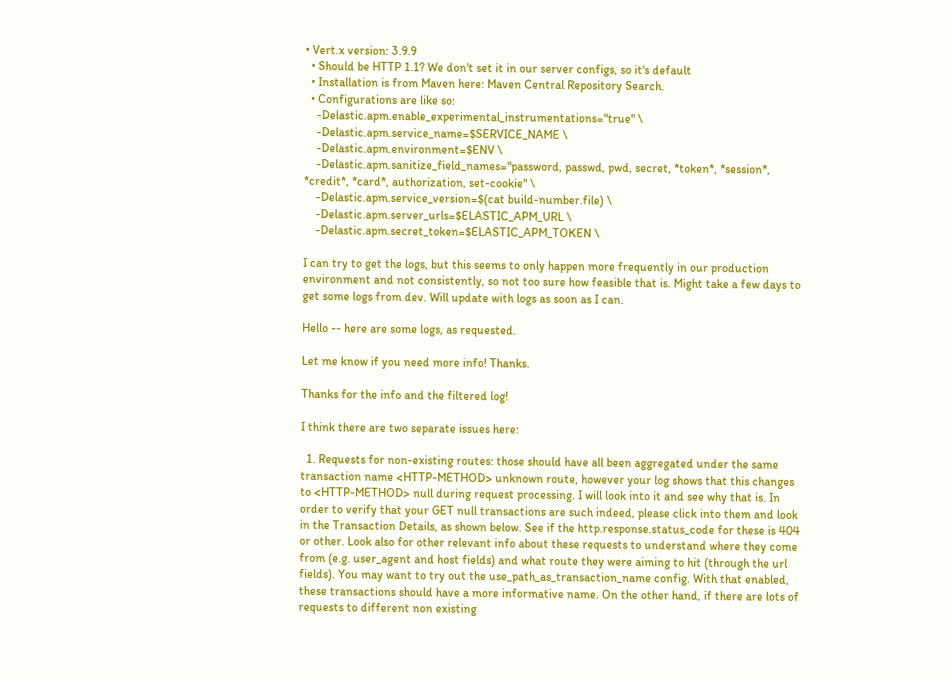• Vert.x version: 3.9.9
  • Should be HTTP 1.1? We don't set it in our server configs, so it's default
  • Installation is from Maven here: Maven Central Repository Search.
  • Configurations are like so:
    -Delastic.apm.enable_experimental_instrumentations="true" \
    -Delastic.apm.service_name=$SERVICE_NAME \
    -Delastic.apm.environment=$ENV \
    -Delastic.apm.sanitize_field_names="password, passwd, pwd, secret, *token*, *session*, *credit*, *card*, authorization, set-cookie" \
    -Delastic.apm.service_version=$(cat build-number.file) \
    -Delastic.apm.server_urls=$ELASTIC_APM_URL \
    -Delastic.apm.secret_token=$ELASTIC_APM_TOKEN \

I can try to get the logs, but this seems to only happen more frequently in our production environment and not consistently, so not too sure how feasible that is. Might take a few days to get some logs from dev. Will update with logs as soon as I can.

Hello -- here are some logs, as requested.

Let me know if you need more info! Thanks.

Thanks for the info and the filtered log!

I think there are two separate issues here:

  1. Requests for non-existing routes: those should have all been aggregated under the same transaction name <HTTP-METHOD> unknown route, however your log shows that this changes to <HTTP-METHOD> null during request processing. I will look into it and see why that is. In order to verify that your GET null transactions are such indeed, please click into them and look in the Transaction Details, as shown below. See if the http.response.status_code for these is 404 or other. Look also for other relevant info about these requests to understand where they come from (e.g. user_agent and host fields) and what route they were aiming to hit (through the url fields). You may want to try out the use_path_as_transaction_name config. With that enabled, these transactions should have a more informative name. On the other hand, if there are lots of requests to different non existing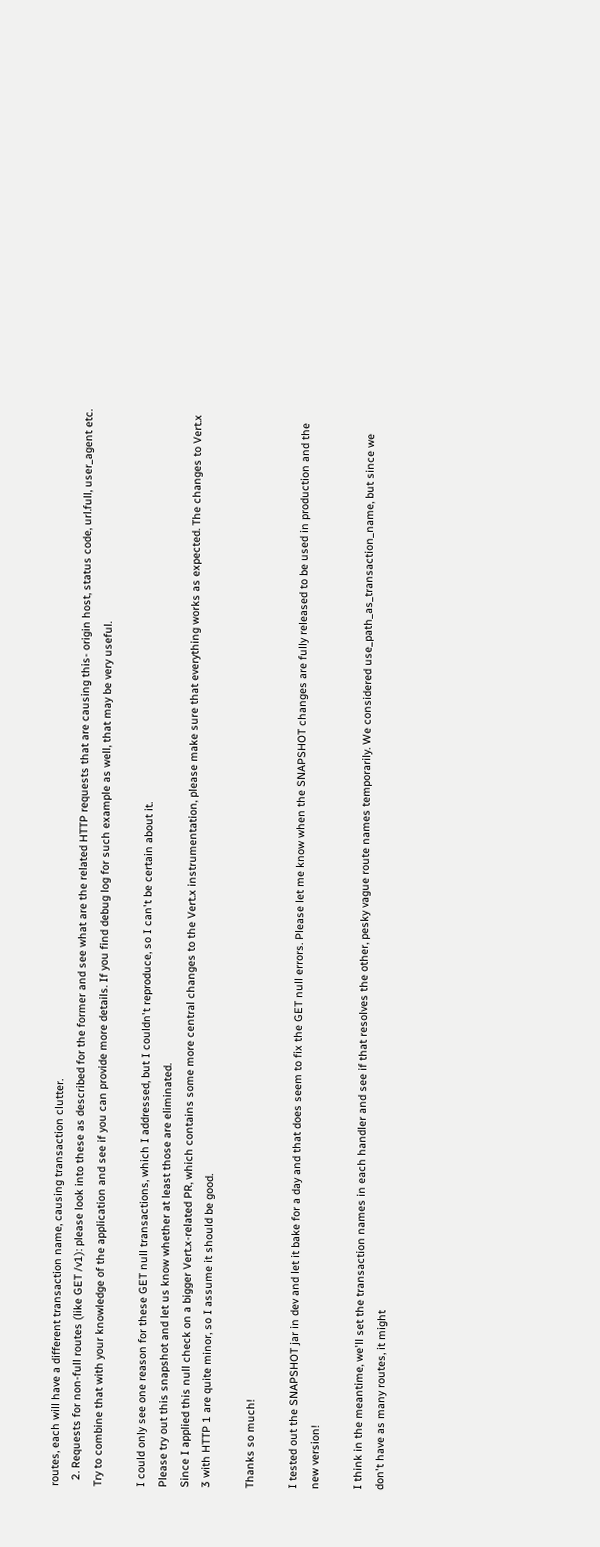routes, each will have a different transaction name, causing transaction clutter.
  2. Requests for non-full routes (like GET /v1): please look into these as described for the former and see what are the related HTTP requests that are causing this- origin host, status code, url.full, user_agent etc. Try to combine that with your knowledge of the application and see if you can provide more details. If you find debug log for such example as well, that may be very useful.

I could only see one reason for these GET null transactions, which I addressed, but I couldn't reproduce, so I can't be certain about it.
Please try out this snapshot and let us know whether at least those are eliminated.
Since I applied this null check on a bigger Vert.x-related PR, which contains some more central changes to the Vert.x instrumentation, please make sure that everything works as expected. The changes to Vert.x 3 with HTTP 1 are quite minor, so I assume it should be good.

Thanks so much!

I tested out the SNAPSHOT jar in dev and let it bake for a day and that does seem to fix the GET null errors. Please let me know when the SNAPSHOT changes are fully released to be used in production and the new version!

I think in the meantime, we'll set the transaction names in each handler and see if that resolves the other, pesky vague route names temporarily. We considered use_path_as_transaction_name, but since we don't have as many routes, it might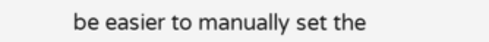be easier to manually set the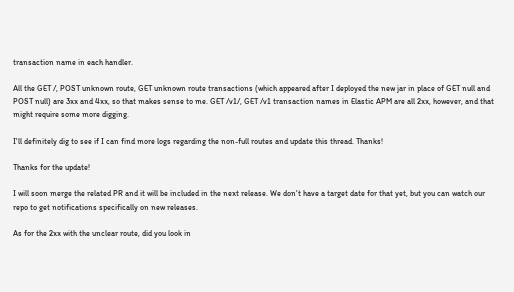transaction name in each handler.

All the GET /, POST unknown route, GET unknown route transactions (which appeared after I deployed the new jar in place of GET null and POST null) are 3xx and 4xx, so that makes sense to me. GET /v1/, GET /v1 transaction names in Elastic APM are all 2xx, however, and that might require some more digging.

I'll definitely dig to see if I can find more logs regarding the non-full routes and update this thread. Thanks!

Thanks for the update!

I will soon merge the related PR and it will be included in the next release. We don't have a target date for that yet, but you can watch our repo to get notifications specifically on new releases.

As for the 2xx with the unclear route, did you look in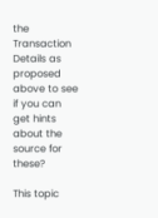the Transaction Details as proposed above to see if you can get hints about the source for these?

This topic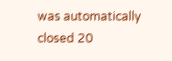was automatically closed 20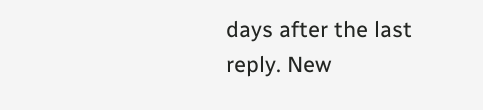days after the last reply. New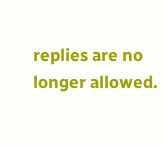replies are no longer allowed.